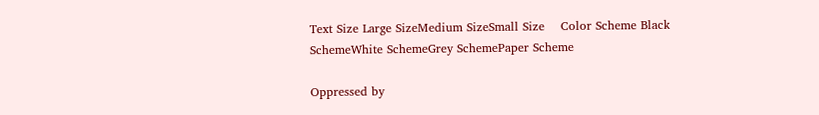Text Size Large SizeMedium SizeSmall Size    Color Scheme Black SchemeWhite SchemeGrey SchemePaper Scheme

Oppressed by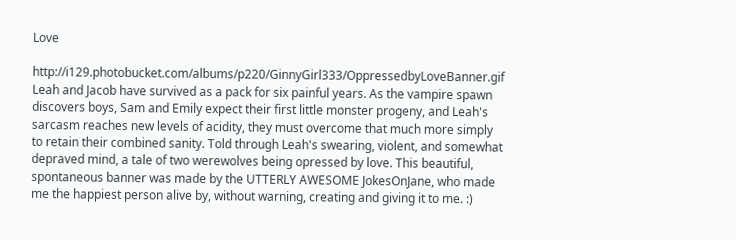Love

http://i129.photobucket.com/albums/p220/GinnyGirl333/OppressedbyLoveBanner.gif Leah and Jacob have survived as a pack for six painful years. As the vampire spawn discovers boys, Sam and Emily expect their first little monster progeny, and Leah's sarcasm reaches new levels of acidity, they must overcome that much more simply to retain their combined sanity. Told through Leah's swearing, violent, and somewhat depraved mind, a tale of two werewolves being opressed by love. This beautiful, spontaneous banner was made by the UTTERLY AWESOME JokesOnJane, who made me the happiest person alive by, without warning, creating and giving it to me. :)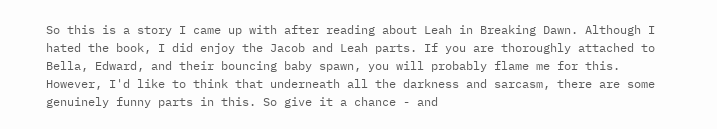So this is a story I came up with after reading about Leah in Breaking Dawn. Although I hated the book, I did enjoy the Jacob and Leah parts. If you are thoroughly attached to Bella, Edward, and their bouncing baby spawn, you will probably flame me for this. However, I'd like to think that underneath all the darkness and sarcasm, there are some genuinely funny parts in this. So give it a chance - and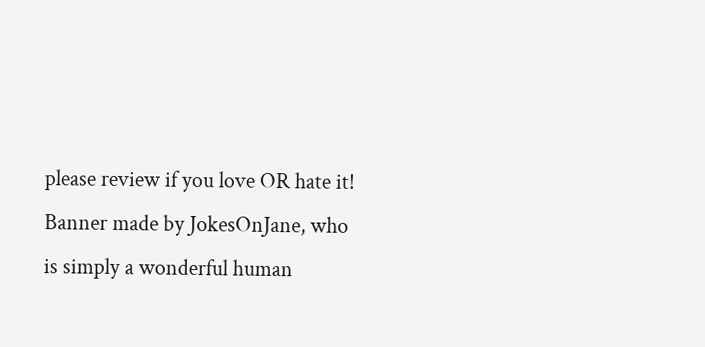please review if you love OR hate it! Banner made by JokesOnJane, who is simply a wonderful human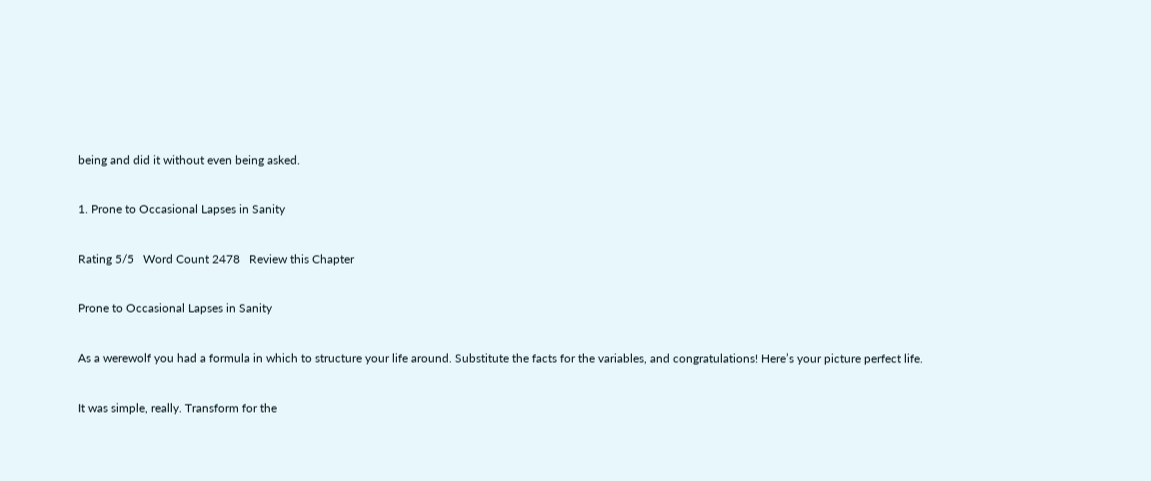being and did it without even being asked.

1. Prone to Occasional Lapses in Sanity

Rating 5/5   Word Count 2478   Review this Chapter

Prone to Occasional Lapses in Sanity

As a werewolf you had a formula in which to structure your life around. Substitute the facts for the variables, and congratulations! Here’s your picture perfect life.

It was simple, really. Transform for the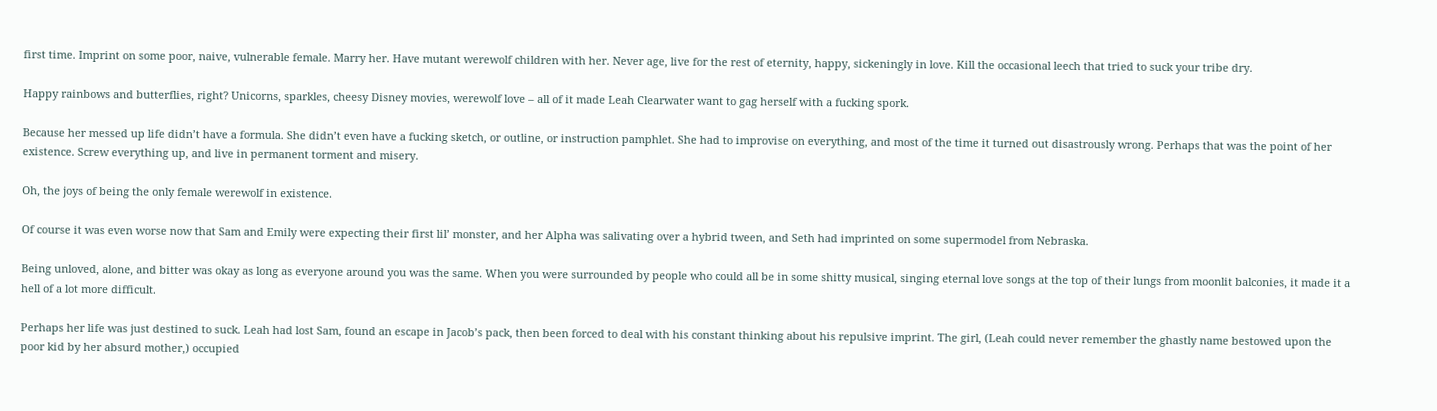first time. Imprint on some poor, naive, vulnerable female. Marry her. Have mutant werewolf children with her. Never age, live for the rest of eternity, happy, sickeningly in love. Kill the occasional leech that tried to suck your tribe dry.

Happy rainbows and butterflies, right? Unicorns, sparkles, cheesy Disney movies, werewolf love – all of it made Leah Clearwater want to gag herself with a fucking spork.

Because her messed up life didn’t have a formula. She didn’t even have a fucking sketch, or outline, or instruction pamphlet. She had to improvise on everything, and most of the time it turned out disastrously wrong. Perhaps that was the point of her existence. Screw everything up, and live in permanent torment and misery.

Oh, the joys of being the only female werewolf in existence.

Of course it was even worse now that Sam and Emily were expecting their first lil’ monster, and her Alpha was salivating over a hybrid tween, and Seth had imprinted on some supermodel from Nebraska.

Being unloved, alone, and bitter was okay as long as everyone around you was the same. When you were surrounded by people who could all be in some shitty musical, singing eternal love songs at the top of their lungs from moonlit balconies, it made it a hell of a lot more difficult.

Perhaps her life was just destined to suck. Leah had lost Sam, found an escape in Jacob’s pack, then been forced to deal with his constant thinking about his repulsive imprint. The girl, (Leah could never remember the ghastly name bestowed upon the poor kid by her absurd mother,) occupied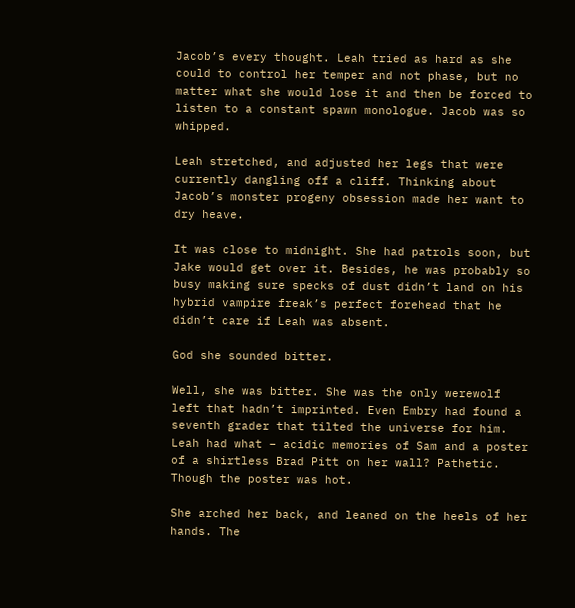Jacob’s every thought. Leah tried as hard as she could to control her temper and not phase, but no matter what she would lose it and then be forced to listen to a constant spawn monologue. Jacob was so whipped.

Leah stretched, and adjusted her legs that were currently dangling off a cliff. Thinking about Jacob’s monster progeny obsession made her want to dry heave.

It was close to midnight. She had patrols soon, but Jake would get over it. Besides, he was probably so busy making sure specks of dust didn’t land on his hybrid vampire freak’s perfect forehead that he didn’t care if Leah was absent.

God she sounded bitter.

Well, she was bitter. She was the only werewolf left that hadn’t imprinted. Even Embry had found a seventh grader that tilted the universe for him. Leah had what – acidic memories of Sam and a poster of a shirtless Brad Pitt on her wall? Pathetic. Though the poster was hot.

She arched her back, and leaned on the heels of her hands. The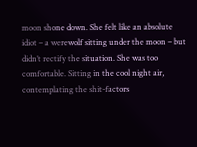moon shone down. She felt like an absolute idiot – a werewolf sitting under the moon – but didn’t rectify the situation. She was too comfortable. Sitting in the cool night air, contemplating the shit-factors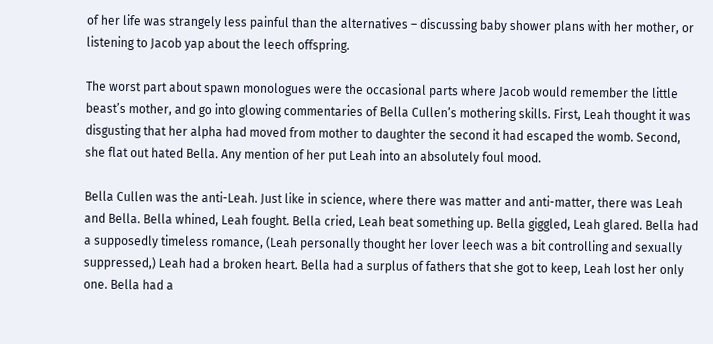of her life was strangely less painful than the alternatives – discussing baby shower plans with her mother, or listening to Jacob yap about the leech offspring.

The worst part about spawn monologues were the occasional parts where Jacob would remember the little beast’s mother, and go into glowing commentaries of Bella Cullen’s mothering skills. First, Leah thought it was disgusting that her alpha had moved from mother to daughter the second it had escaped the womb. Second, she flat out hated Bella. Any mention of her put Leah into an absolutely foul mood.

Bella Cullen was the anti-Leah. Just like in science, where there was matter and anti-matter, there was Leah and Bella. Bella whined, Leah fought. Bella cried, Leah beat something up. Bella giggled, Leah glared. Bella had a supposedly timeless romance, (Leah personally thought her lover leech was a bit controlling and sexually suppressed,) Leah had a broken heart. Bella had a surplus of fathers that she got to keep, Leah lost her only one. Bella had a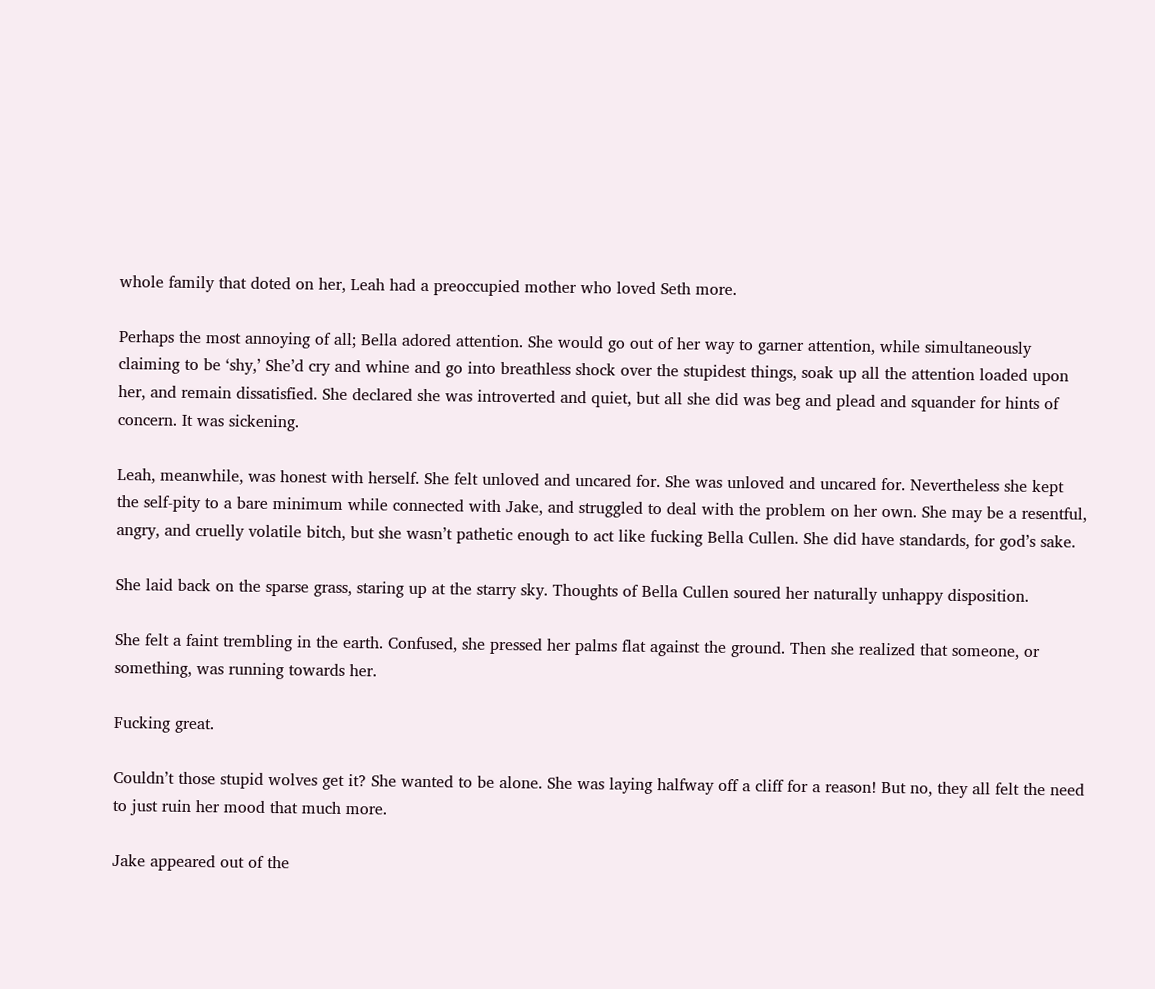whole family that doted on her, Leah had a preoccupied mother who loved Seth more.

Perhaps the most annoying of all; Bella adored attention. She would go out of her way to garner attention, while simultaneously claiming to be ‘shy,’ She’d cry and whine and go into breathless shock over the stupidest things, soak up all the attention loaded upon her, and remain dissatisfied. She declared she was introverted and quiet, but all she did was beg and plead and squander for hints of concern. It was sickening.

Leah, meanwhile, was honest with herself. She felt unloved and uncared for. She was unloved and uncared for. Nevertheless she kept the self-pity to a bare minimum while connected with Jake, and struggled to deal with the problem on her own. She may be a resentful, angry, and cruelly volatile bitch, but she wasn’t pathetic enough to act like fucking Bella Cullen. She did have standards, for god’s sake.

She laid back on the sparse grass, staring up at the starry sky. Thoughts of Bella Cullen soured her naturally unhappy disposition.

She felt a faint trembling in the earth. Confused, she pressed her palms flat against the ground. Then she realized that someone, or something, was running towards her.

Fucking great.

Couldn’t those stupid wolves get it? She wanted to be alone. She was laying halfway off a cliff for a reason! But no, they all felt the need to just ruin her mood that much more.

Jake appeared out of the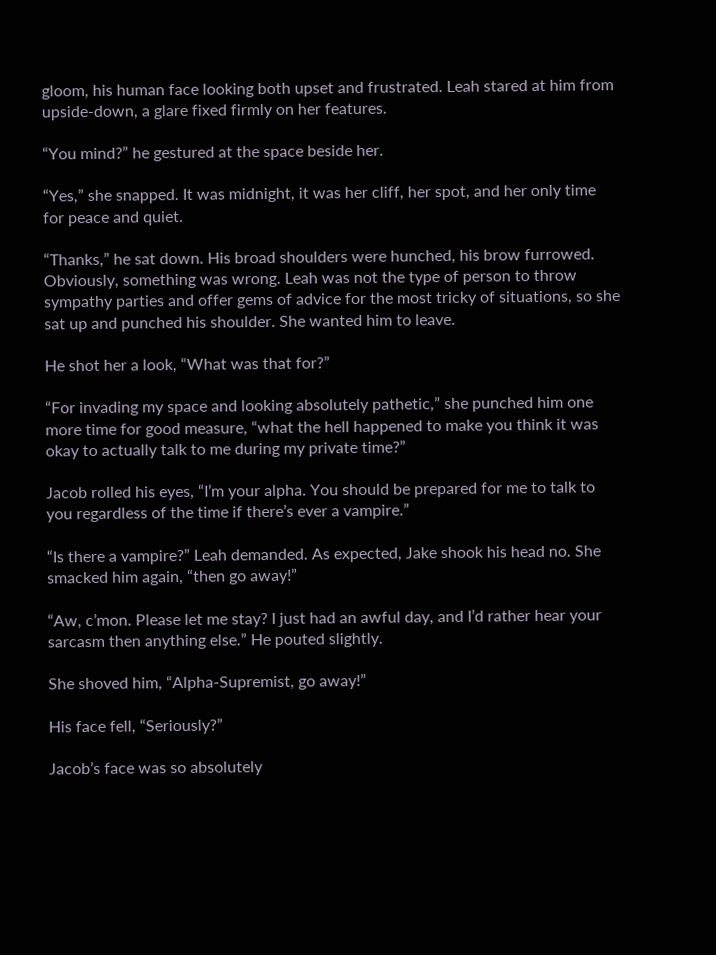gloom, his human face looking both upset and frustrated. Leah stared at him from upside-down, a glare fixed firmly on her features.

“You mind?” he gestured at the space beside her.

“Yes,” she snapped. It was midnight, it was her cliff, her spot, and her only time for peace and quiet.

“Thanks,” he sat down. His broad shoulders were hunched, his brow furrowed. Obviously, something was wrong. Leah was not the type of person to throw sympathy parties and offer gems of advice for the most tricky of situations, so she sat up and punched his shoulder. She wanted him to leave.

He shot her a look, “What was that for?”

“For invading my space and looking absolutely pathetic,” she punched him one more time for good measure, “what the hell happened to make you think it was okay to actually talk to me during my private time?”

Jacob rolled his eyes, “I’m your alpha. You should be prepared for me to talk to you regardless of the time if there’s ever a vampire.”

“Is there a vampire?” Leah demanded. As expected, Jake shook his head no. She smacked him again, “then go away!”

“Aw, c’mon. Please let me stay? I just had an awful day, and I’d rather hear your sarcasm then anything else.” He pouted slightly.

She shoved him, “Alpha-Supremist, go away!”

His face fell, “Seriously?”

Jacob’s face was so absolutely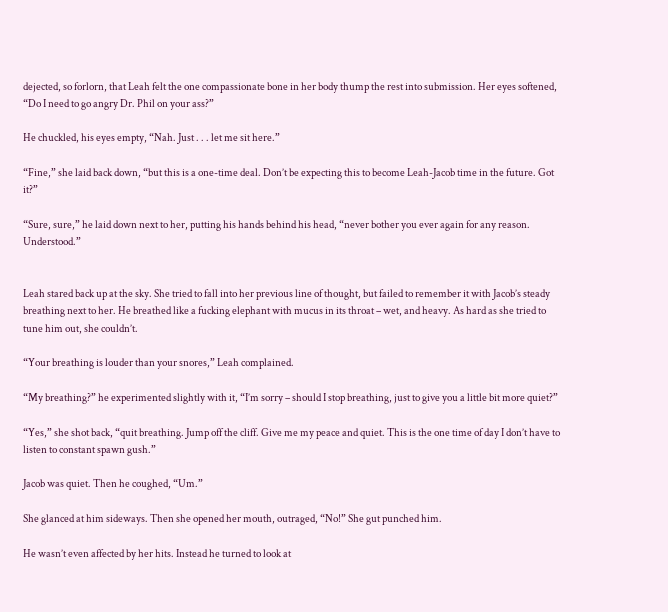dejected, so forlorn, that Leah felt the one compassionate bone in her body thump the rest into submission. Her eyes softened, “Do I need to go angry Dr. Phil on your ass?”

He chuckled, his eyes empty, “Nah. Just . . . let me sit here.”

“Fine,” she laid back down, “but this is a one-time deal. Don’t be expecting this to become Leah-Jacob time in the future. Got it?”

“Sure, sure,” he laid down next to her, putting his hands behind his head, “never bother you ever again for any reason. Understood.”


Leah stared back up at the sky. She tried to fall into her previous line of thought, but failed to remember it with Jacob’s steady breathing next to her. He breathed like a fucking elephant with mucus in its throat – wet, and heavy. As hard as she tried to tune him out, she couldn’t.

“Your breathing is louder than your snores,” Leah complained.

“My breathing?” he experimented slightly with it, “I’m sorry – should I stop breathing, just to give you a little bit more quiet?”

“Yes,” she shot back, “quit breathing. Jump off the cliff. Give me my peace and quiet. This is the one time of day I don’t have to listen to constant spawn gush.”

Jacob was quiet. Then he coughed, “Um.”

She glanced at him sideways. Then she opened her mouth, outraged, “No!” She gut punched him.

He wasn’t even affected by her hits. Instead he turned to look at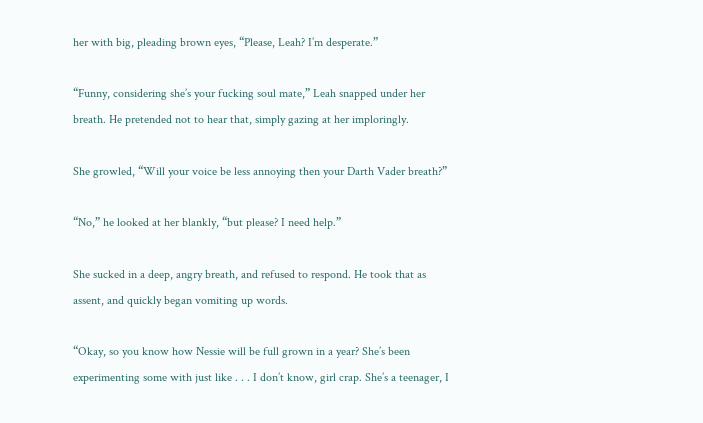her with big, pleading brown eyes, “Please, Leah? I’m desperate.”

“Funny, considering she’s your fucking soul mate,” Leah snapped under her breath. He pretended not to hear that, simply gazing at her imploringly.

She growled, “Will your voice be less annoying then your Darth Vader breath?”

“No,” he looked at her blankly, “but please? I need help.”

She sucked in a deep, angry breath, and refused to respond. He took that as assent, and quickly began vomiting up words.

“Okay, so you know how Nessie will be full grown in a year? She’s been experimenting some with just like . . . I don’t know, girl crap. She’s a teenager, I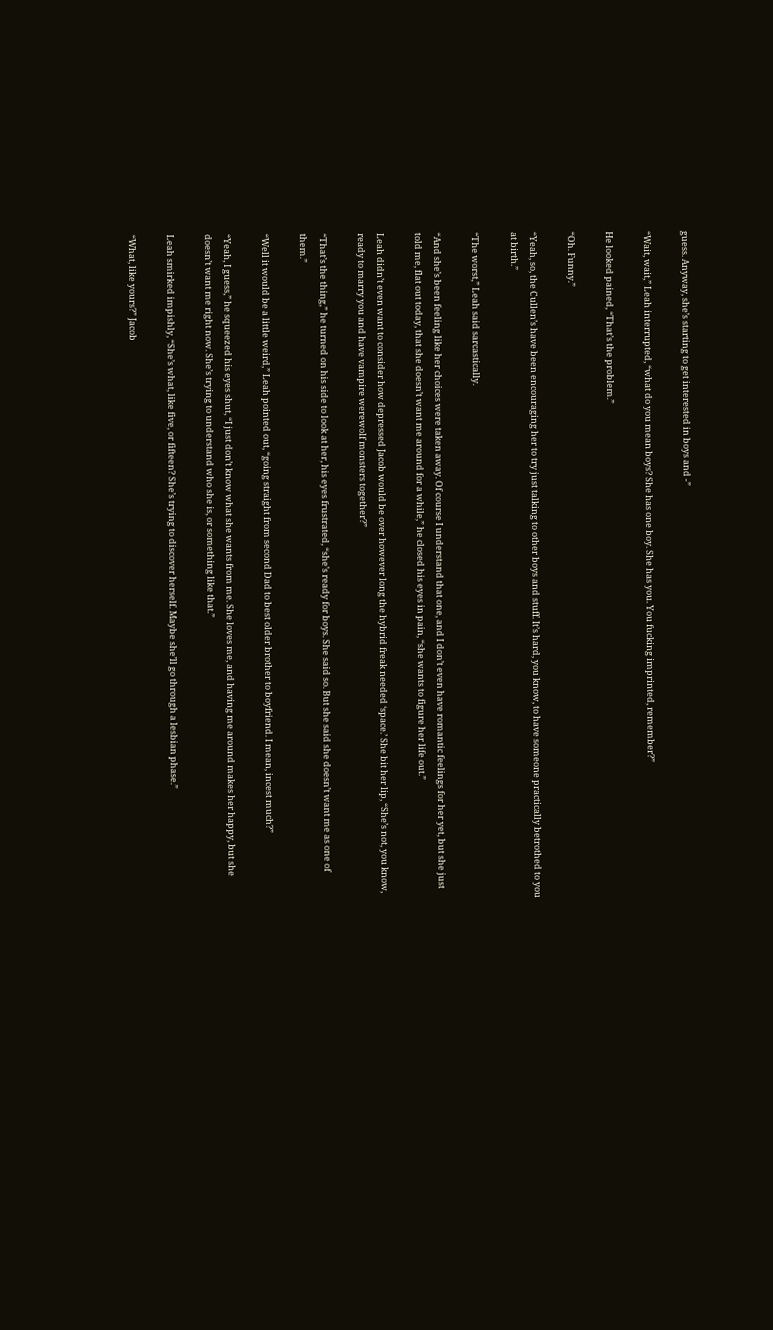guess. Anyway, she’s starting to get interested in boys and -”

“Wait, wait,” Leah interrupted, “what do you mean boys? She has one boy. She has you. You fucking imprinted, remember?”

He looked pained, “That’s the problem.”

“Oh. Funny.”

“Yeah, so, the Cullen’s have been encouraging her to try just talking to other boys and stuff. It’s hard, you know, to have someone practically betrothed to you at birth.”

“The worst,” Leah said sarcastically.

“And she’s been feeling like her choices were taken away. Of course I understand that one, and I don’t even have romantic feelings for her yet, but she just told me, flat out today, that she doesn’t want me around for a while,” he closed his eyes in pain, “she wants to figure her life out.”

Leah didn’t even want to consider how depressed Jacob would be over however long the hybrid freak needed ‘space.’ She bit her lip, “She’s not, you know, ready to marry you and have vampire werewolf monsters together?”

“That’s the thing,” he turned on his side to look at her, his eyes frustrated, “she’s ready for boys. She said so. But she said she doesn’t want me as one of them.”

“Well it would be a little weird,” Leah pointed out, “going straight from second Dad to best older brother to boyfriend. I mean, incest much?”

“Yeah, I guess,” he squeezed his eyes shut, “I just don’t know what she wants from me. She loves me, and having me around makes her happy, but she doesn’t want me right now. She’s trying to understand who she is, or something like that.”

Leah smirked impishly, “She’s what, like five, or fifteen? She’s trying to discover herself. Maybe she’ll go through a lesbian phase.”

“What, like yours?” Jacob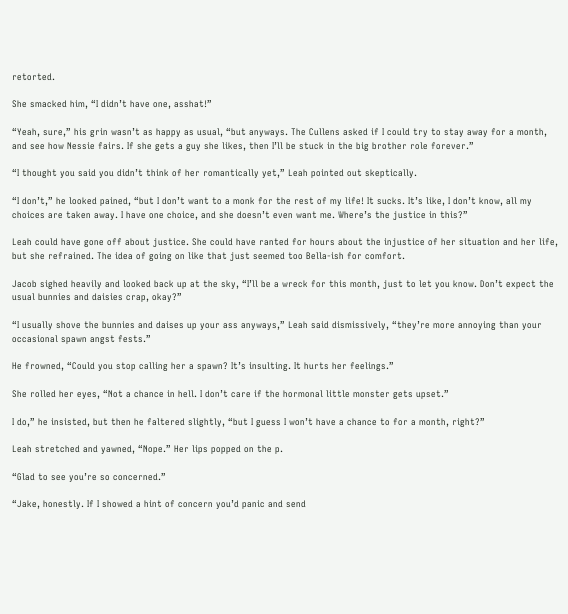retorted.

She smacked him, “I didn’t have one, asshat!”

“Yeah, sure,” his grin wasn’t as happy as usual, “but anyways. The Cullens asked if I could try to stay away for a month, and see how Nessie fairs. If she gets a guy she likes, then I’ll be stuck in the big brother role forever.”

“I thought you said you didn’t think of her romantically yet,” Leah pointed out skeptically.

“I don’t,” he looked pained, “but I don’t want to a monk for the rest of my life! It sucks. It’s like, I don’t know, all my choices are taken away. I have one choice, and she doesn’t even want me. Where’s the justice in this?”

Leah could have gone off about justice. She could have ranted for hours about the injustice of her situation and her life, but she refrained. The idea of going on like that just seemed too Bella-ish for comfort.

Jacob sighed heavily and looked back up at the sky, “I’ll be a wreck for this month, just to let you know. Don’t expect the usual bunnies and daisies crap, okay?”

“I usually shove the bunnies and daises up your ass anyways,” Leah said dismissively, “they’re more annoying than your occasional spawn angst fests.”

He frowned, “Could you stop calling her a spawn? It’s insulting. It hurts her feelings.”

She rolled her eyes, “Not a chance in hell. I don’t care if the hormonal little monster gets upset.”

I do,” he insisted, but then he faltered slightly, “but I guess I won’t have a chance to for a month, right?”

Leah stretched and yawned, “Nope.” Her lips popped on the p.

“Glad to see you’re so concerned.”

“Jake, honestly. If I showed a hint of concern you’d panic and send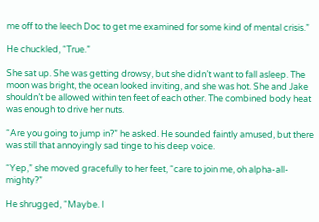me off to the leech Doc to get me examined for some kind of mental crisis.”

He chuckled, “True.”

She sat up. She was getting drowsy, but she didn’t want to fall asleep. The moon was bright, the ocean looked inviting, and she was hot. She and Jake shouldn’t be allowed within ten feet of each other. The combined body heat was enough to drive her nuts.

“Are you going to jump in?” he asked. He sounded faintly amused, but there was still that annoyingly sad tinge to his deep voice.

“Yep,” she moved gracefully to her feet, “care to join me, oh alpha-all-mighty?”

He shrugged, “Maybe. I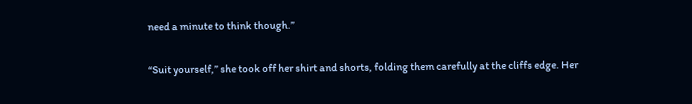need a minute to think though.”

“Suit yourself,” she took off her shirt and shorts, folding them carefully at the cliffs edge. Her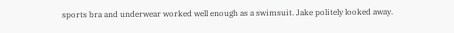sports bra and underwear worked well enough as a swimsuit. Jake politely looked away.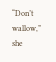“Don’t wallow,” she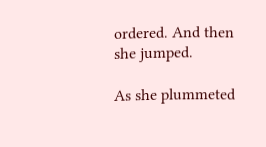ordered. And then she jumped.

As she plummeted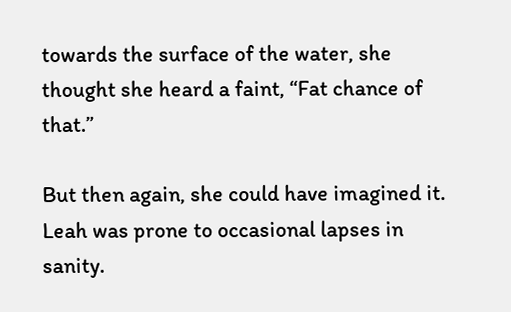towards the surface of the water, she thought she heard a faint, “Fat chance of that.”

But then again, she could have imagined it. Leah was prone to occasional lapses in sanity.